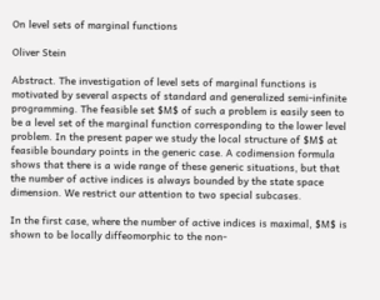On level sets of marginal functions

Oliver Stein

Abstract. The investigation of level sets of marginal functions is motivated by several aspects of standard and generalized semi-infinite programming. The feasible set $M$ of such a problem is easily seen to be a level set of the marginal function corresponding to the lower level problem. In the present paper we study the local structure of $M$ at feasible boundary points in the generic case. A codimension formula shows that there is a wide range of these generic situations, but that the number of active indices is always bounded by the state space dimension. We restrict our attention to two special subcases.

In the first case, where the number of active indices is maximal, $M$ is shown to be locally diffeomorphic to the non-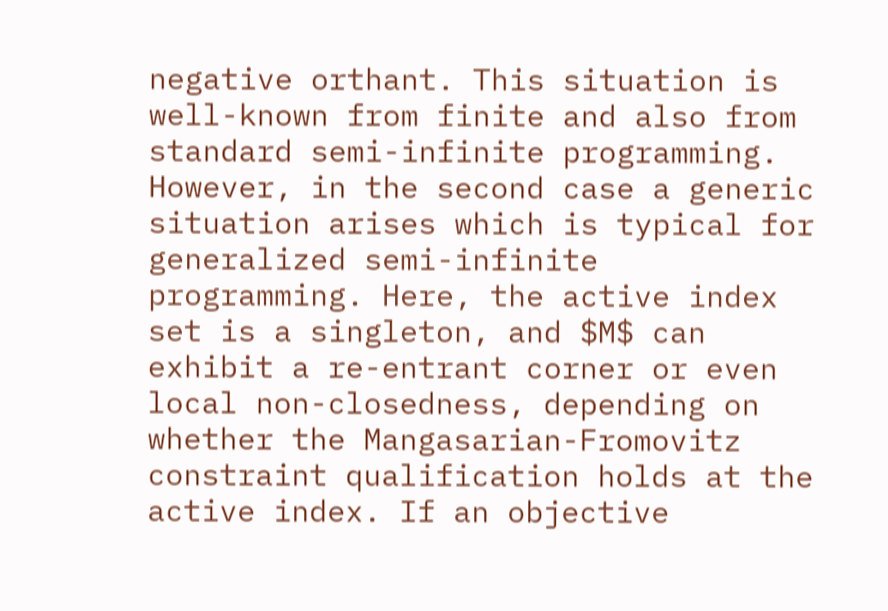negative orthant. This situation is well-known from finite and also from standard semi-infinite programming. However, in the second case a generic situation arises which is typical for generalized semi-infinite programming. Here, the active index set is a singleton, and $M$ can exhibit a re-entrant corner or even local non-closedness, depending on whether the Mangasarian-Fromovitz constraint qualification holds at the active index. If an objective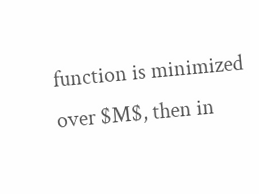function is minimized over $M$, then in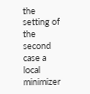the setting of the second case a local minimizer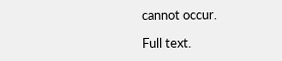cannot occur.

Full text.